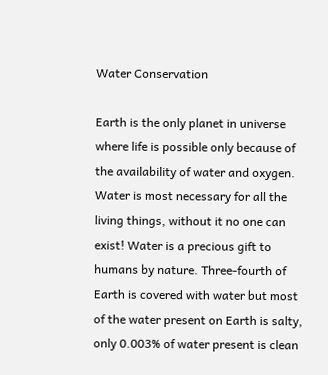Water Conservation

Earth is the only planet in universe where life is possible only because of the availability of water and oxygen. Water is most necessary for all the living things, without it no one can exist! Water is a precious gift to humans by nature. Three-fourth of Earth is covered with water but most of the water present on Earth is salty, only 0.003% of water present is clean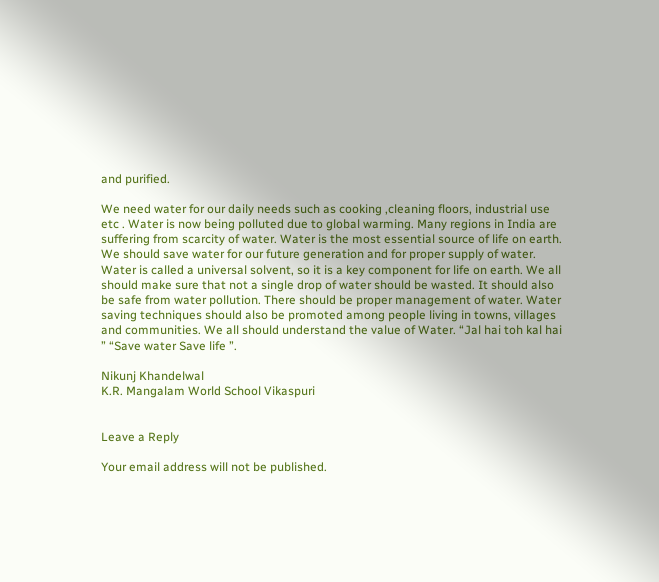and purified.

We need water for our daily needs such as cooking ,cleaning floors, industrial use etc . Water is now being polluted due to global warming. Many regions in India are suffering from scarcity of water. Water is the most essential source of life on earth. We should save water for our future generation and for proper supply of water. Water is called a universal solvent, so it is a key component for life on earth. We all should make sure that not a single drop of water should be wasted. It should also be safe from water pollution. There should be proper management of water. Water saving techniques should also be promoted among people living in towns, villages and communities. We all should understand the value of Water. “Jal hai toh kal hai ” “Save water Save life ”.

Nikunj Khandelwal
K.R. Mangalam World School Vikaspuri


Leave a Reply

Your email address will not be published.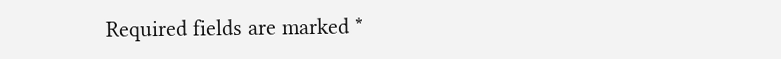Required fields are marked *